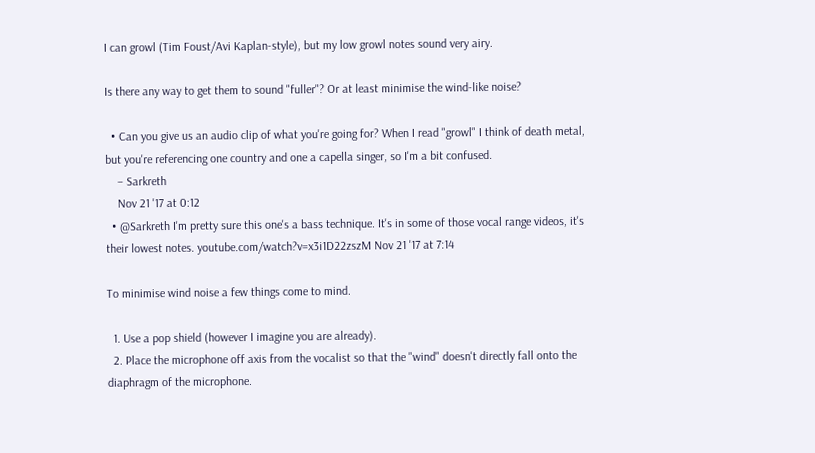I can growl (Tim Foust/Avi Kaplan-style), but my low growl notes sound very airy.

Is there any way to get them to sound "fuller"? Or at least minimise the wind-like noise?

  • Can you give us an audio clip of what you're going for? When I read "growl" I think of death metal, but you're referencing one country and one a capella singer, so I'm a bit confused.
    – Sarkreth
    Nov 21 '17 at 0:12
  • @Sarkreth I'm pretty sure this one's a bass technique. It's in some of those vocal range videos, it's their lowest notes. youtube.com/watch?v=x3i1D22zszM Nov 21 '17 at 7:14

To minimise wind noise a few things come to mind.

  1. Use a pop shield (however I imagine you are already).
  2. Place the microphone off axis from the vocalist so that the "wind" doesn't directly fall onto the diaphragm of the microphone.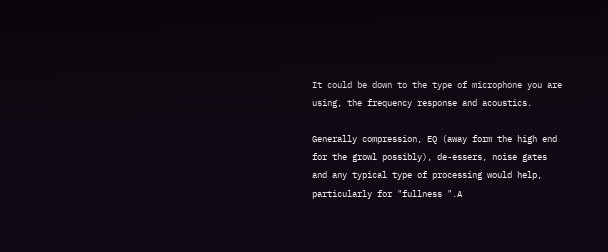It could be down to the type of microphone you are using, the frequency response and acoustics.

Generally compression, EQ (away form the high end for the growl possibly), de-essers, noise gates and any typical type of processing would help, particularly for "fullness ".A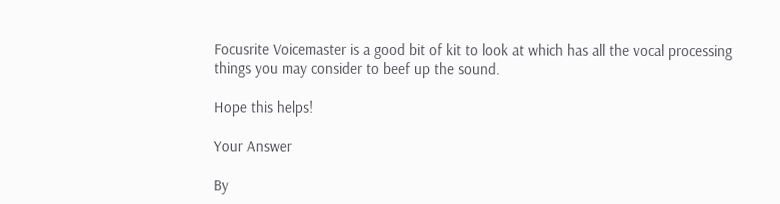Focusrite Voicemaster is a good bit of kit to look at which has all the vocal processing things you may consider to beef up the sound.

Hope this helps!

Your Answer

By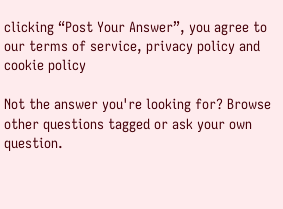clicking “Post Your Answer”, you agree to our terms of service, privacy policy and cookie policy

Not the answer you're looking for? Browse other questions tagged or ask your own question.